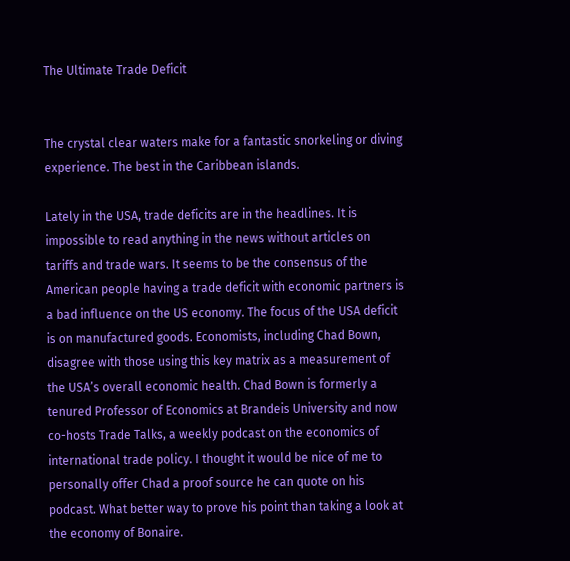The Ultimate Trade Deficit


The crystal clear waters make for a fantastic snorkeling or diving experience. The best in the Caribbean islands.

Lately in the USA, trade deficits are in the headlines. It is impossible to read anything in the news without articles on tariffs and trade wars. It seems to be the consensus of the American people having a trade deficit with economic partners is a bad influence on the US economy. The focus of the USA deficit is on manufactured goods. Economists, including Chad Bown, disagree with those using this key matrix as a measurement of the USA’s overall economic health. Chad Bown is formerly a tenured Professor of Economics at Brandeis University and now co-hosts Trade Talks, a weekly podcast on the economics of international trade policy. I thought it would be nice of me to personally offer Chad a proof source he can quote on his podcast. What better way to prove his point than taking a look at the economy of Bonaire.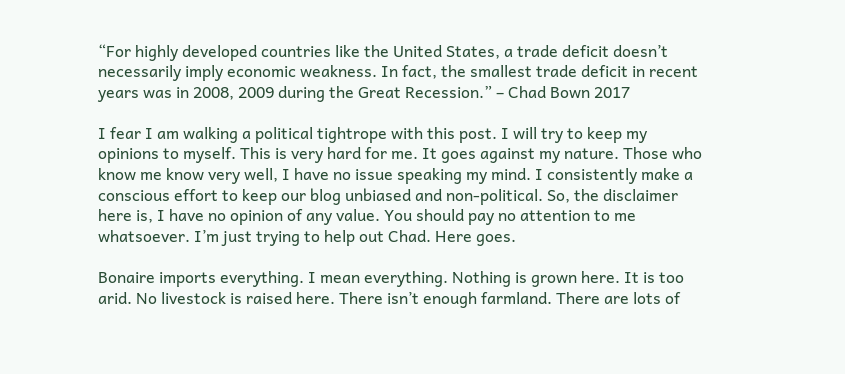“For highly developed countries like the United States, a trade deficit doesn’t necessarily imply economic weakness. In fact, the smallest trade deficit in recent years was in 2008, 2009 during the Great Recession.” – Chad Bown 2017

I fear I am walking a political tightrope with this post. I will try to keep my opinions to myself. This is very hard for me. It goes against my nature. Those who know me know very well, I have no issue speaking my mind. I consistently make a conscious effort to keep our blog unbiased and non-political. So, the disclaimer here is, I have no opinion of any value. You should pay no attention to me whatsoever. I’m just trying to help out Chad. Here goes.

Bonaire imports everything. I mean everything. Nothing is grown here. It is too arid. No livestock is raised here. There isn’t enough farmland. There are lots of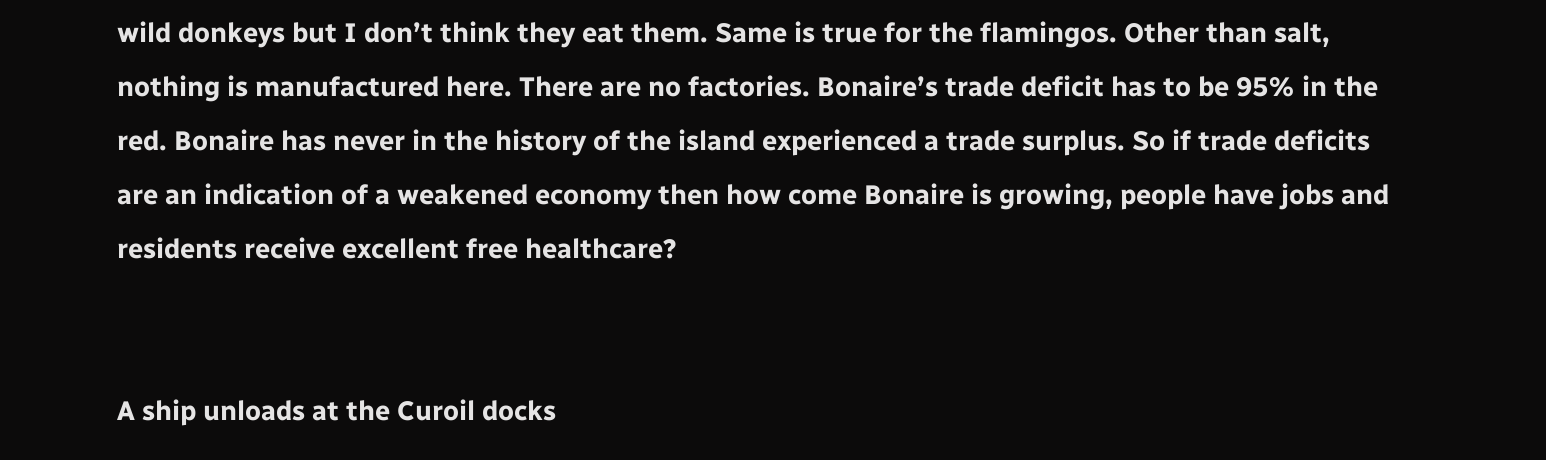wild donkeys but I don’t think they eat them. Same is true for the flamingos. Other than salt, nothing is manufactured here. There are no factories. Bonaire’s trade deficit has to be 95% in the red. Bonaire has never in the history of the island experienced a trade surplus. So if trade deficits are an indication of a weakened economy then how come Bonaire is growing, people have jobs and residents receive excellent free healthcare?


A ship unloads at the Curoil docks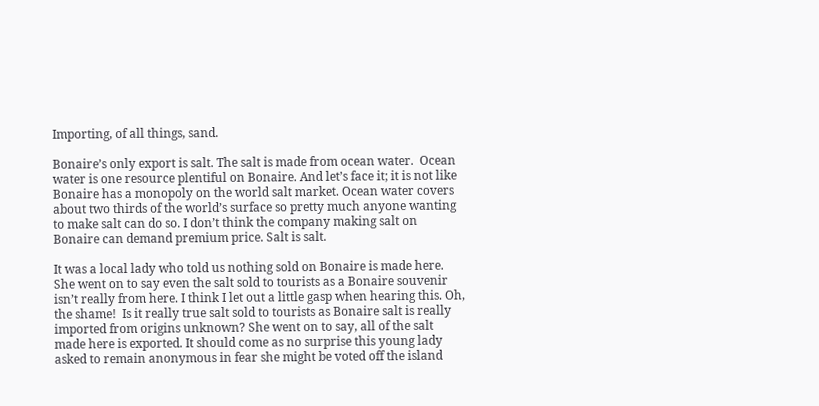Importing, of all things, sand.

Bonaire’s only export is salt. The salt is made from ocean water.  Ocean water is one resource plentiful on Bonaire. And let’s face it; it is not like Bonaire has a monopoly on the world salt market. Ocean water covers about two thirds of the world’s surface so pretty much anyone wanting to make salt can do so. I don’t think the company making salt on Bonaire can demand premium price. Salt is salt.

It was a local lady who told us nothing sold on Bonaire is made here. She went on to say even the salt sold to tourists as a Bonaire souvenir isn’t really from here. I think I let out a little gasp when hearing this. Oh, the shame!  Is it really true salt sold to tourists as Bonaire salt is really imported from origins unknown? She went on to say, all of the salt made here is exported. It should come as no surprise this young lady asked to remain anonymous in fear she might be voted off the island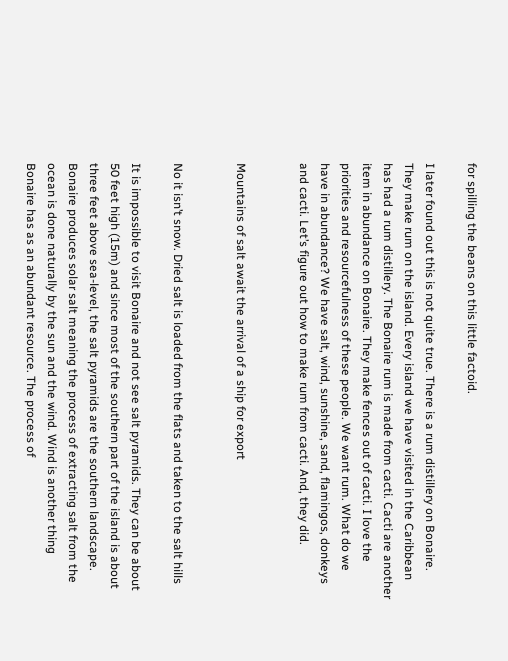for spilling the beans on this little factoid.

I later found out this is not quite true. There is a rum distillery on Bonaire. They make rum on the island. Every island we have visited in the Caribbean has had a rum distillery. The Bonaire rum is made from cacti. Cacti are another item in abundance on Bonaire. They make fences out of cacti. I love the priorities and resourcefulness of these people. We want rum. What do we have in abundance? We have salt, wind, sunshine, sand, flamingos, donkeys and cacti. Let’s figure out how to make rum from cacti. And, they did.


Mountains of salt await the arrival of a ship for export


No it isn’t snow. Dried salt is loaded from the flats and taken to the salt hills

It is impossible to visit Bonaire and not see salt pyramids. They can be about 50 feet high (15m) and since most of the southern part of the island is about three feet above sea-level, the salt pyramids are the southern landscape. Bonaire produces solar salt meaning the process of extracting salt from the ocean is done naturally by the sun and the wind. Wind is another thing Bonaire has as an abundant resource. The process of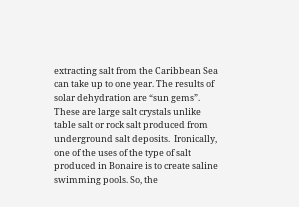extracting salt from the Caribbean Sea can take up to one year. The results of solar dehydration are “sun gems”. These are large salt crystals unlike table salt or rock salt produced from underground salt deposits.  Ironically, one of the uses of the type of salt produced in Bonaire is to create saline swimming pools. So, the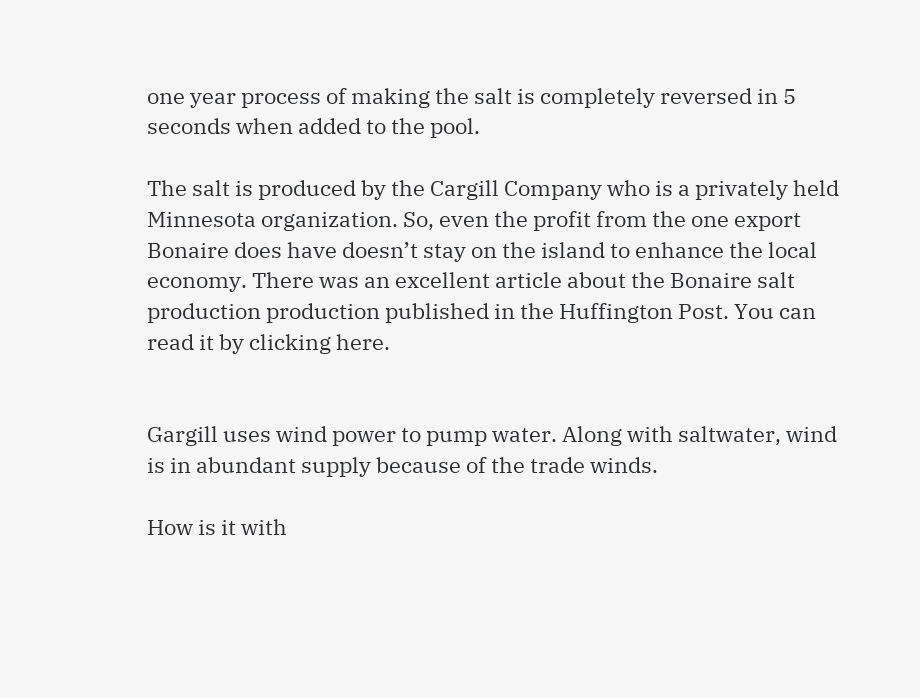one year process of making the salt is completely reversed in 5 seconds when added to the pool.

The salt is produced by the Cargill Company who is a privately held Minnesota organization. So, even the profit from the one export Bonaire does have doesn’t stay on the island to enhance the local economy. There was an excellent article about the Bonaire salt production production published in the Huffington Post. You can read it by clicking here.


Gargill uses wind power to pump water. Along with saltwater, wind is in abundant supply because of the trade winds.

How is it with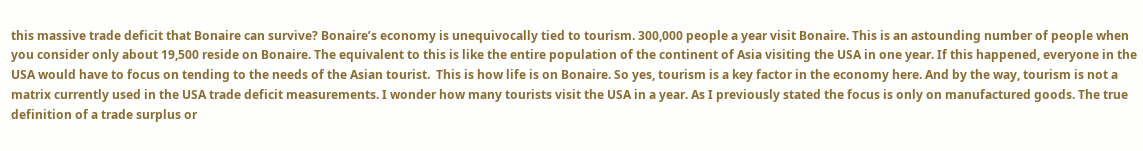this massive trade deficit that Bonaire can survive? Bonaire’s economy is unequivocally tied to tourism. 300,000 people a year visit Bonaire. This is an astounding number of people when you consider only about 19,500 reside on Bonaire. The equivalent to this is like the entire population of the continent of Asia visiting the USA in one year. If this happened, everyone in the USA would have to focus on tending to the needs of the Asian tourist.  This is how life is on Bonaire. So yes, tourism is a key factor in the economy here. And by the way, tourism is not a matrix currently used in the USA trade deficit measurements. I wonder how many tourists visit the USA in a year. As I previously stated the focus is only on manufactured goods. The true definition of a trade surplus or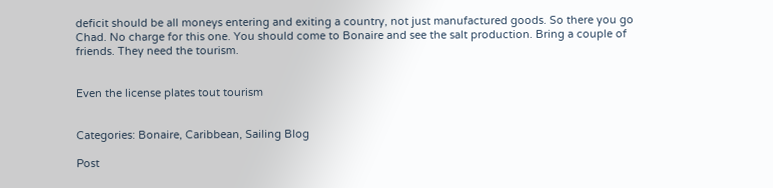deficit should be all moneys entering and exiting a country, not just manufactured goods. So there you go Chad. No charge for this one. You should come to Bonaire and see the salt production. Bring a couple of friends. They need the tourism.


Even the license plates tout tourism


Categories: Bonaire, Caribbean, Sailing Blog

Post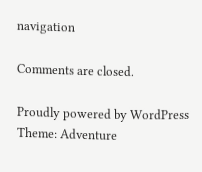navigation

Comments are closed.

Proudly powered by WordPress Theme: Adventure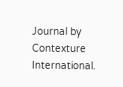Journal by Contexture International.